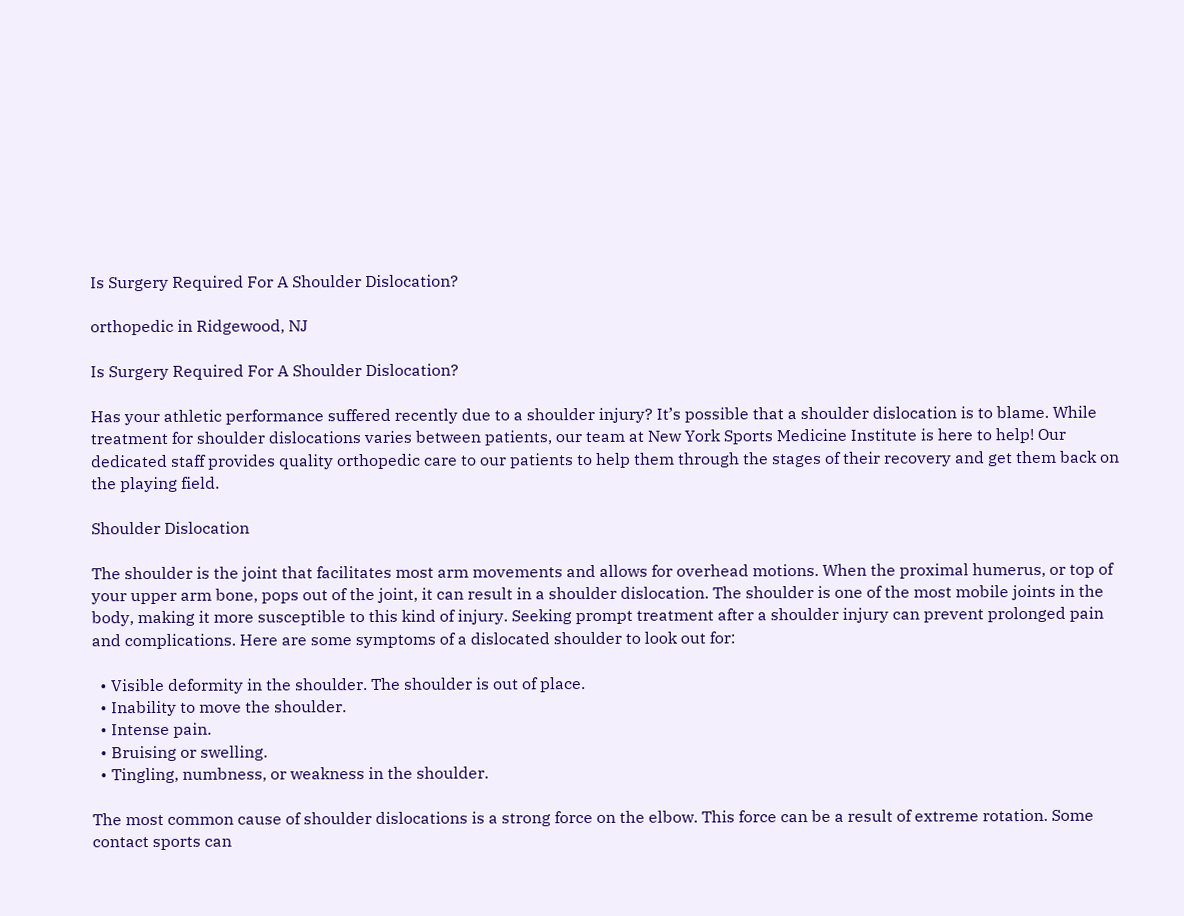Is Surgery Required For A Shoulder Dislocation?

orthopedic in Ridgewood, NJ

Is Surgery Required For A Shoulder Dislocation?

Has your athletic performance suffered recently due to a shoulder injury? It’s possible that a shoulder dislocation is to blame. While treatment for shoulder dislocations varies between patients, our team at New York Sports Medicine Institute is here to help! Our dedicated staff provides quality orthopedic care to our patients to help them through the stages of their recovery and get them back on the playing field.

Shoulder Dislocation

The shoulder is the joint that facilitates most arm movements and allows for overhead motions. When the proximal humerus, or top of your upper arm bone, pops out of the joint, it can result in a shoulder dislocation. The shoulder is one of the most mobile joints in the body, making it more susceptible to this kind of injury. Seeking prompt treatment after a shoulder injury can prevent prolonged pain and complications. Here are some symptoms of a dislocated shoulder to look out for:

  • Visible deformity in the shoulder. The shoulder is out of place.
  • Inability to move the shoulder.
  • Intense pain.
  • Bruising or swelling.
  • Tingling, numbness, or weakness in the shoulder.

The most common cause of shoulder dislocations is a strong force on the elbow. This force can be a result of extreme rotation. Some contact sports can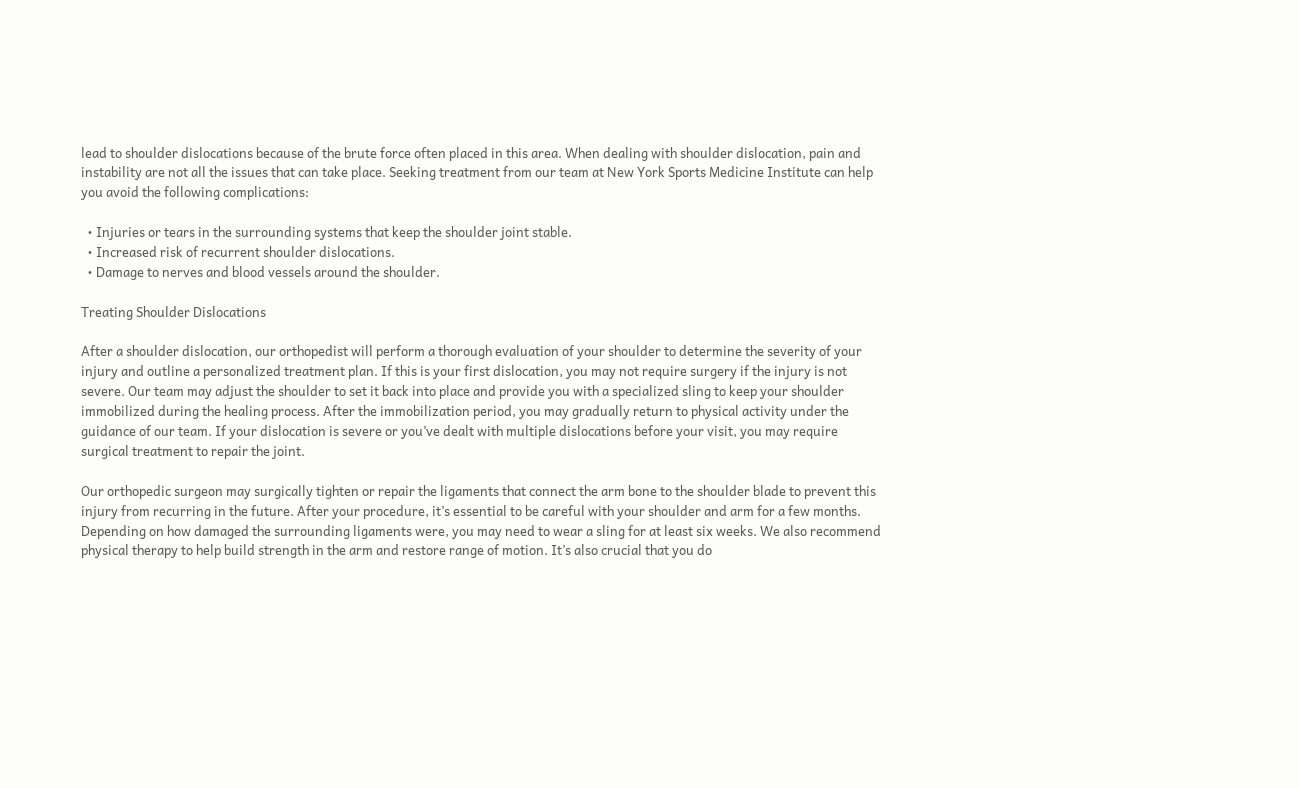lead to shoulder dislocations because of the brute force often placed in this area. When dealing with shoulder dislocation, pain and instability are not all the issues that can take place. Seeking treatment from our team at New York Sports Medicine Institute can help you avoid the following complications:

  • Injuries or tears in the surrounding systems that keep the shoulder joint stable.
  • Increased risk of recurrent shoulder dislocations.
  • Damage to nerves and blood vessels around the shoulder.

Treating Shoulder Dislocations

After a shoulder dislocation, our orthopedist will perform a thorough evaluation of your shoulder to determine the severity of your injury and outline a personalized treatment plan. If this is your first dislocation, you may not require surgery if the injury is not severe. Our team may adjust the shoulder to set it back into place and provide you with a specialized sling to keep your shoulder immobilized during the healing process. After the immobilization period, you may gradually return to physical activity under the guidance of our team. If your dislocation is severe or you’ve dealt with multiple dislocations before your visit, you may require surgical treatment to repair the joint.

Our orthopedic surgeon may surgically tighten or repair the ligaments that connect the arm bone to the shoulder blade to prevent this injury from recurring in the future. After your procedure, it’s essential to be careful with your shoulder and arm for a few months. Depending on how damaged the surrounding ligaments were, you may need to wear a sling for at least six weeks. We also recommend physical therapy to help build strength in the arm and restore range of motion. It’s also crucial that you do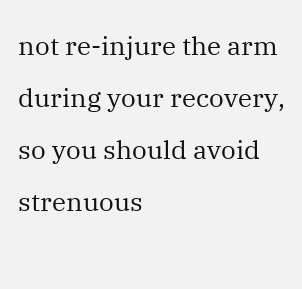not re-injure the arm during your recovery, so you should avoid strenuous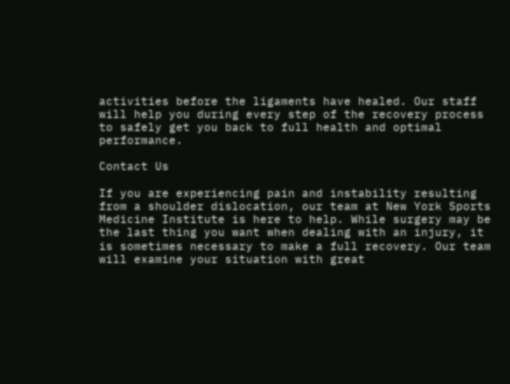activities before the ligaments have healed. Our staff will help you during every step of the recovery process to safely get you back to full health and optimal performance.

Contact Us

If you are experiencing pain and instability resulting from a shoulder dislocation, our team at New York Sports Medicine Institute is here to help. While surgery may be the last thing you want when dealing with an injury, it is sometimes necessary to make a full recovery. Our team will examine your situation with great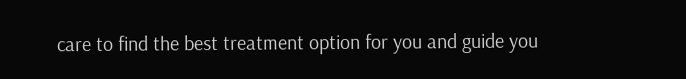care to find the best treatment option for you and guide you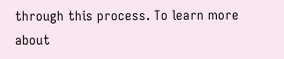through this process. To learn more about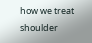how we treat shoulder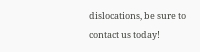dislocations, be sure to contact us today!